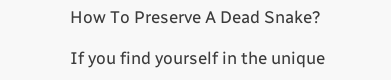How To Preserve A Dead Snake?

If you find yourself in the unique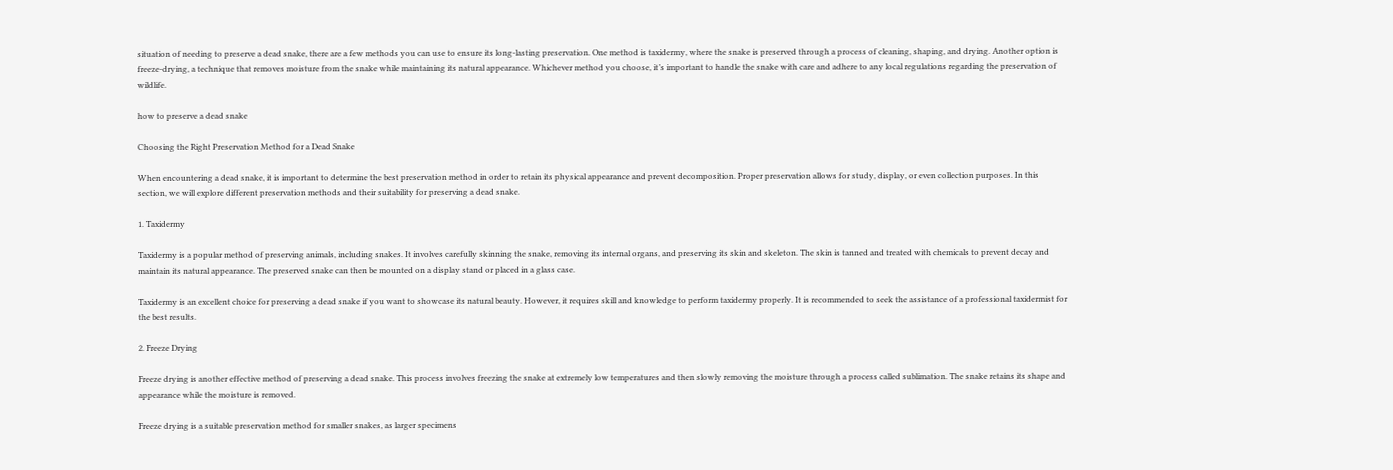situation of needing to preserve a dead snake, there are a few methods you can use to ensure its long-lasting preservation. One method is taxidermy, where the snake is preserved through a process of cleaning, shaping, and drying. Another option is freeze-drying, a technique that removes moisture from the snake while maintaining its natural appearance. Whichever method you choose, it’s important to handle the snake with care and adhere to any local regulations regarding the preservation of wildlife.

how to preserve a dead snake

Choosing the Right Preservation Method for a Dead Snake

When encountering a dead snake, it is important to determine the best preservation method in order to retain its physical appearance and prevent decomposition. Proper preservation allows for study, display, or even collection purposes. In this section, we will explore different preservation methods and their suitability for preserving a dead snake.

1. Taxidermy

Taxidermy is a popular method of preserving animals, including snakes. It involves carefully skinning the snake, removing its internal organs, and preserving its skin and skeleton. The skin is tanned and treated with chemicals to prevent decay and maintain its natural appearance. The preserved snake can then be mounted on a display stand or placed in a glass case.

Taxidermy is an excellent choice for preserving a dead snake if you want to showcase its natural beauty. However, it requires skill and knowledge to perform taxidermy properly. It is recommended to seek the assistance of a professional taxidermist for the best results.

2. Freeze Drying

Freeze drying is another effective method of preserving a dead snake. This process involves freezing the snake at extremely low temperatures and then slowly removing the moisture through a process called sublimation. The snake retains its shape and appearance while the moisture is removed.

Freeze drying is a suitable preservation method for smaller snakes, as larger specimens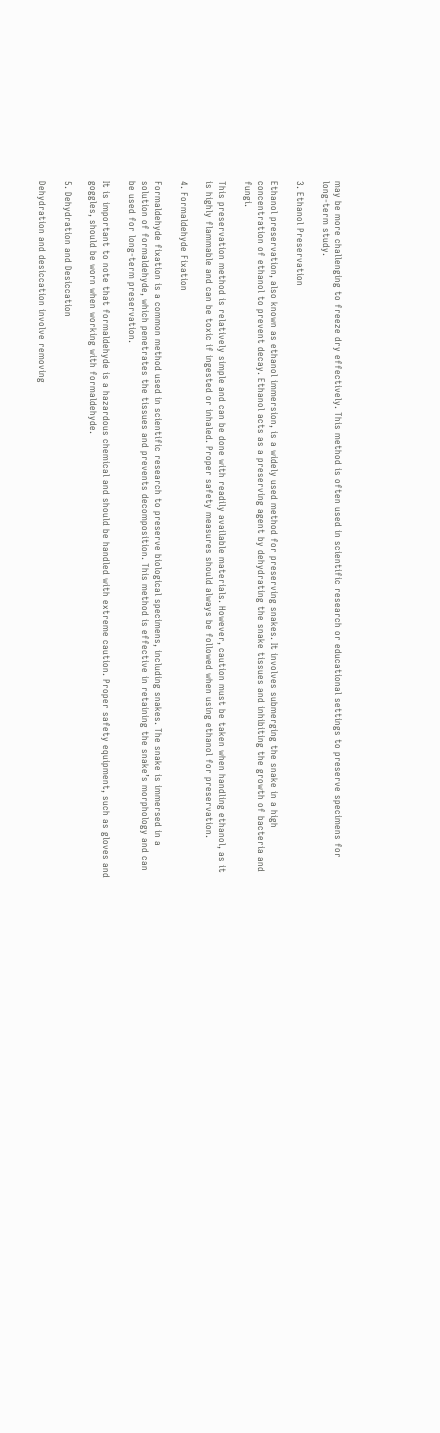may be more challenging to freeze dry effectively. This method is often used in scientific research or educational settings to preserve specimens for long-term study.

3. Ethanol Preservation

Ethanol preservation, also known as ethanol immersion, is a widely used method for preserving snakes. It involves submerging the snake in a high concentration of ethanol to prevent decay. Ethanol acts as a preserving agent by dehydrating the snake tissues and inhibiting the growth of bacteria and fungi.

This preservation method is relatively simple and can be done with readily available materials. However, caution must be taken when handling ethanol, as it is highly flammable and can be toxic if ingested or inhaled. Proper safety measures should always be followed when using ethanol for preservation.

4. Formaldehyde Fixation

Formaldehyde fixation is a common method used in scientific research to preserve biological specimens, including snakes. The snake is immersed in a solution of formaldehyde, which penetrates the tissues and prevents decomposition. This method is effective in retaining the snake’s morphology and can be used for long-term preservation.

It is important to note that formaldehyde is a hazardous chemical and should be handled with extreme caution. Proper safety equipment, such as gloves and goggles, should be worn when working with formaldehyde.

5. Dehydration and Desiccation

Dehydration and desiccation involve removing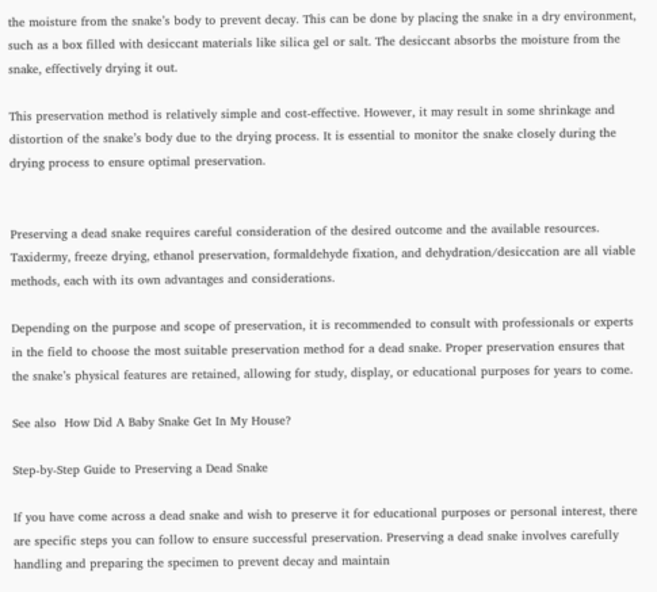the moisture from the snake’s body to prevent decay. This can be done by placing the snake in a dry environment, such as a box filled with desiccant materials like silica gel or salt. The desiccant absorbs the moisture from the snake, effectively drying it out.

This preservation method is relatively simple and cost-effective. However, it may result in some shrinkage and distortion of the snake’s body due to the drying process. It is essential to monitor the snake closely during the drying process to ensure optimal preservation.


Preserving a dead snake requires careful consideration of the desired outcome and the available resources. Taxidermy, freeze drying, ethanol preservation, formaldehyde fixation, and dehydration/desiccation are all viable methods, each with its own advantages and considerations.

Depending on the purpose and scope of preservation, it is recommended to consult with professionals or experts in the field to choose the most suitable preservation method for a dead snake. Proper preservation ensures that the snake’s physical features are retained, allowing for study, display, or educational purposes for years to come.

See also  How Did A Baby Snake Get In My House?

Step-by-Step Guide to Preserving a Dead Snake

If you have come across a dead snake and wish to preserve it for educational purposes or personal interest, there are specific steps you can follow to ensure successful preservation. Preserving a dead snake involves carefully handling and preparing the specimen to prevent decay and maintain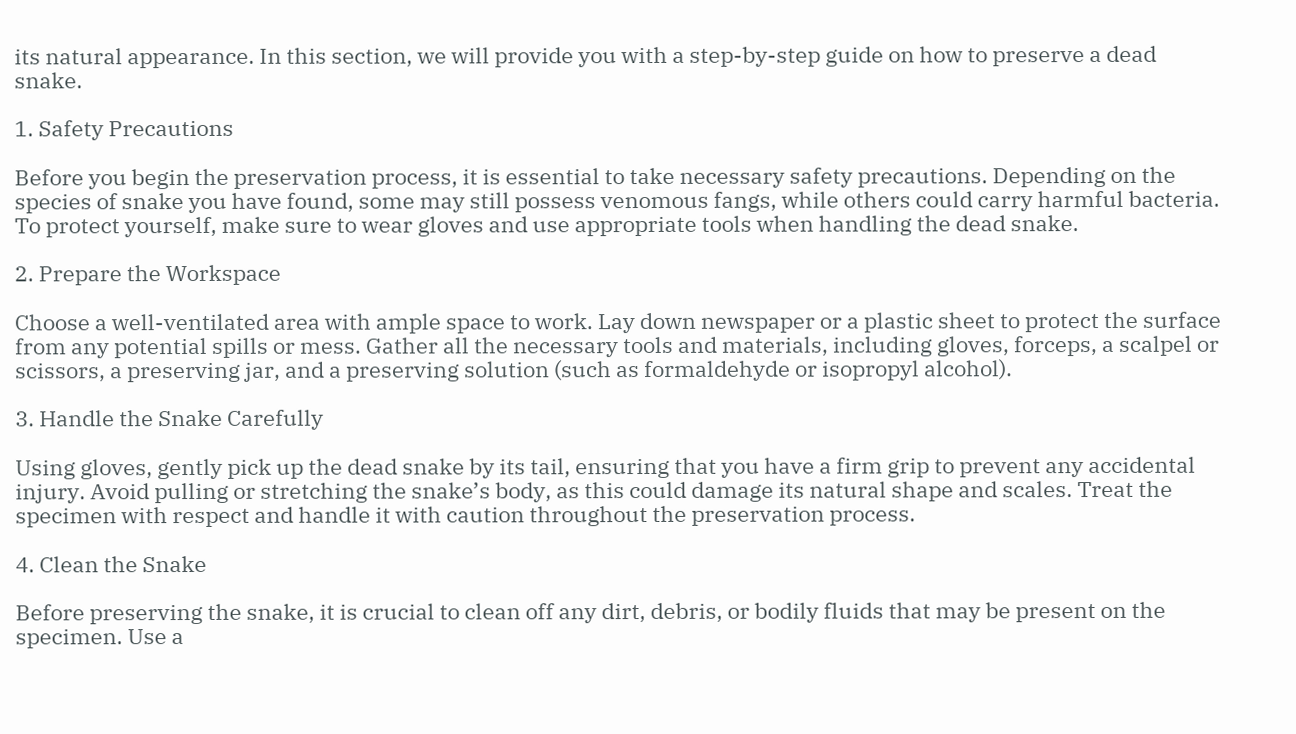its natural appearance. In this section, we will provide you with a step-by-step guide on how to preserve a dead snake.

1. Safety Precautions

Before you begin the preservation process, it is essential to take necessary safety precautions. Depending on the species of snake you have found, some may still possess venomous fangs, while others could carry harmful bacteria. To protect yourself, make sure to wear gloves and use appropriate tools when handling the dead snake.

2. Prepare the Workspace

Choose a well-ventilated area with ample space to work. Lay down newspaper or a plastic sheet to protect the surface from any potential spills or mess. Gather all the necessary tools and materials, including gloves, forceps, a scalpel or scissors, a preserving jar, and a preserving solution (such as formaldehyde or isopropyl alcohol).

3. Handle the Snake Carefully

Using gloves, gently pick up the dead snake by its tail, ensuring that you have a firm grip to prevent any accidental injury. Avoid pulling or stretching the snake’s body, as this could damage its natural shape and scales. Treat the specimen with respect and handle it with caution throughout the preservation process.

4. Clean the Snake

Before preserving the snake, it is crucial to clean off any dirt, debris, or bodily fluids that may be present on the specimen. Use a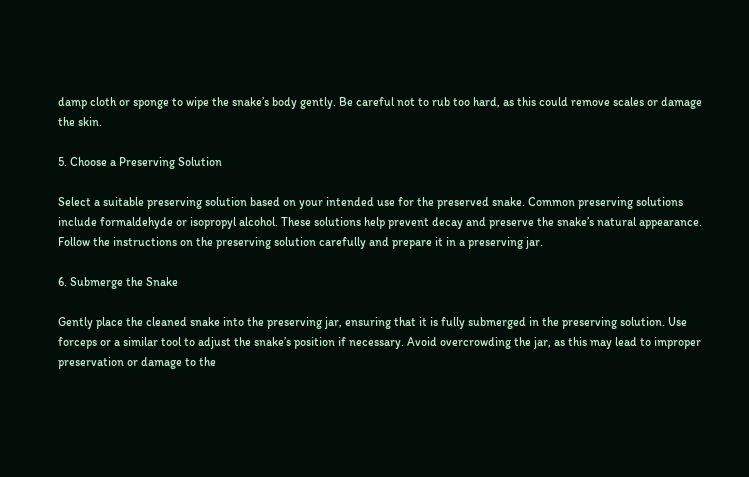damp cloth or sponge to wipe the snake’s body gently. Be careful not to rub too hard, as this could remove scales or damage the skin.

5. Choose a Preserving Solution

Select a suitable preserving solution based on your intended use for the preserved snake. Common preserving solutions include formaldehyde or isopropyl alcohol. These solutions help prevent decay and preserve the snake’s natural appearance. Follow the instructions on the preserving solution carefully and prepare it in a preserving jar.

6. Submerge the Snake

Gently place the cleaned snake into the preserving jar, ensuring that it is fully submerged in the preserving solution. Use forceps or a similar tool to adjust the snake’s position if necessary. Avoid overcrowding the jar, as this may lead to improper preservation or damage to the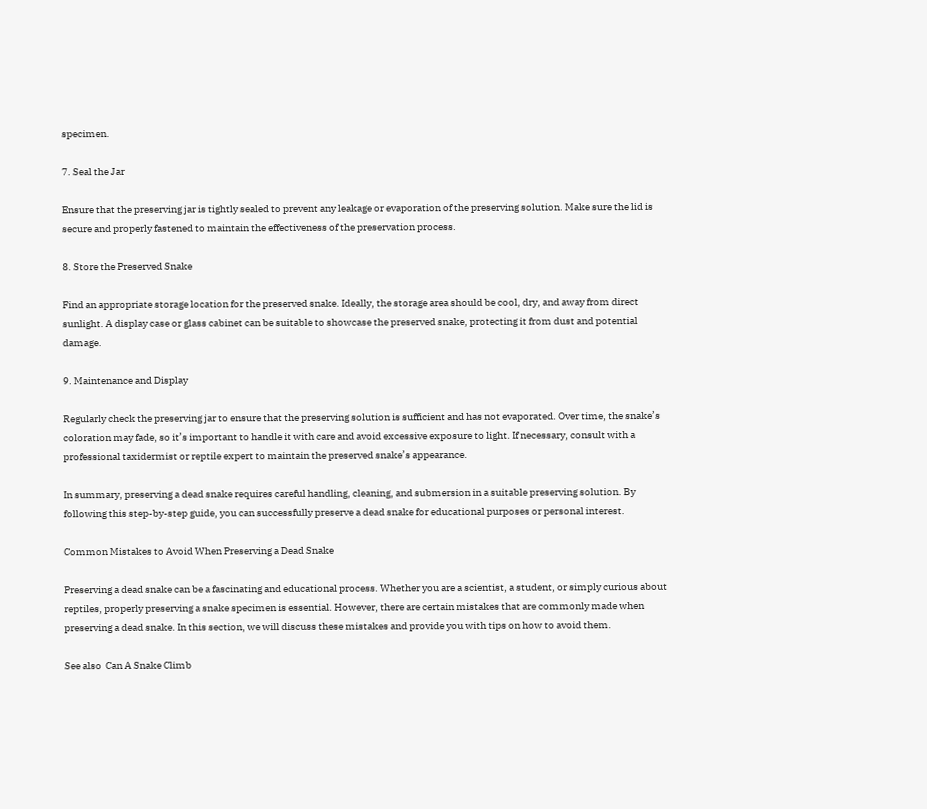specimen.

7. Seal the Jar

Ensure that the preserving jar is tightly sealed to prevent any leakage or evaporation of the preserving solution. Make sure the lid is secure and properly fastened to maintain the effectiveness of the preservation process.

8. Store the Preserved Snake

Find an appropriate storage location for the preserved snake. Ideally, the storage area should be cool, dry, and away from direct sunlight. A display case or glass cabinet can be suitable to showcase the preserved snake, protecting it from dust and potential damage.

9. Maintenance and Display

Regularly check the preserving jar to ensure that the preserving solution is sufficient and has not evaporated. Over time, the snake’s coloration may fade, so it’s important to handle it with care and avoid excessive exposure to light. If necessary, consult with a professional taxidermist or reptile expert to maintain the preserved snake’s appearance.

In summary, preserving a dead snake requires careful handling, cleaning, and submersion in a suitable preserving solution. By following this step-by-step guide, you can successfully preserve a dead snake for educational purposes or personal interest.

Common Mistakes to Avoid When Preserving a Dead Snake

Preserving a dead snake can be a fascinating and educational process. Whether you are a scientist, a student, or simply curious about reptiles, properly preserving a snake specimen is essential. However, there are certain mistakes that are commonly made when preserving a dead snake. In this section, we will discuss these mistakes and provide you with tips on how to avoid them.

See also  Can A Snake Climb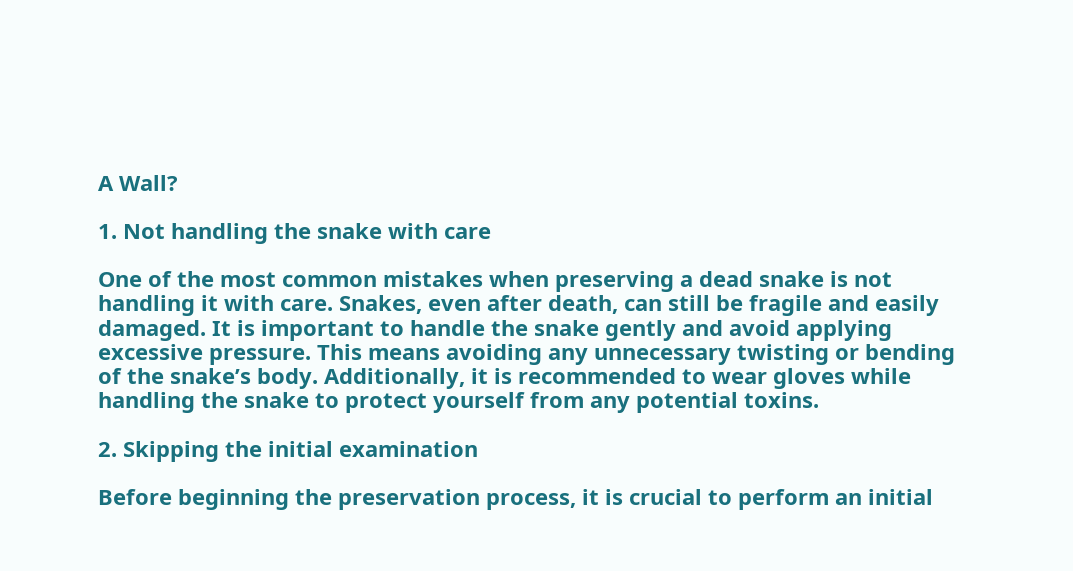A Wall?

1. Not handling the snake with care

One of the most common mistakes when preserving a dead snake is not handling it with care. Snakes, even after death, can still be fragile and easily damaged. It is important to handle the snake gently and avoid applying excessive pressure. This means avoiding any unnecessary twisting or bending of the snake’s body. Additionally, it is recommended to wear gloves while handling the snake to protect yourself from any potential toxins.

2. Skipping the initial examination

Before beginning the preservation process, it is crucial to perform an initial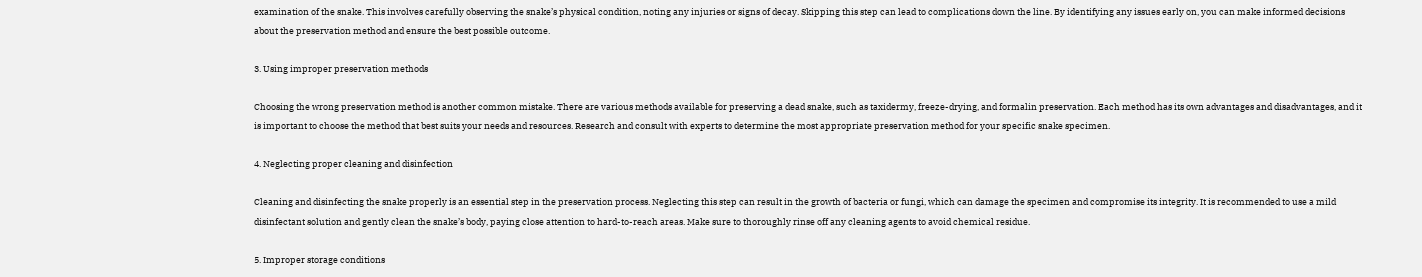examination of the snake. This involves carefully observing the snake’s physical condition, noting any injuries or signs of decay. Skipping this step can lead to complications down the line. By identifying any issues early on, you can make informed decisions about the preservation method and ensure the best possible outcome.

3. Using improper preservation methods

Choosing the wrong preservation method is another common mistake. There are various methods available for preserving a dead snake, such as taxidermy, freeze-drying, and formalin preservation. Each method has its own advantages and disadvantages, and it is important to choose the method that best suits your needs and resources. Research and consult with experts to determine the most appropriate preservation method for your specific snake specimen.

4. Neglecting proper cleaning and disinfection

Cleaning and disinfecting the snake properly is an essential step in the preservation process. Neglecting this step can result in the growth of bacteria or fungi, which can damage the specimen and compromise its integrity. It is recommended to use a mild disinfectant solution and gently clean the snake’s body, paying close attention to hard-to-reach areas. Make sure to thoroughly rinse off any cleaning agents to avoid chemical residue.

5. Improper storage conditions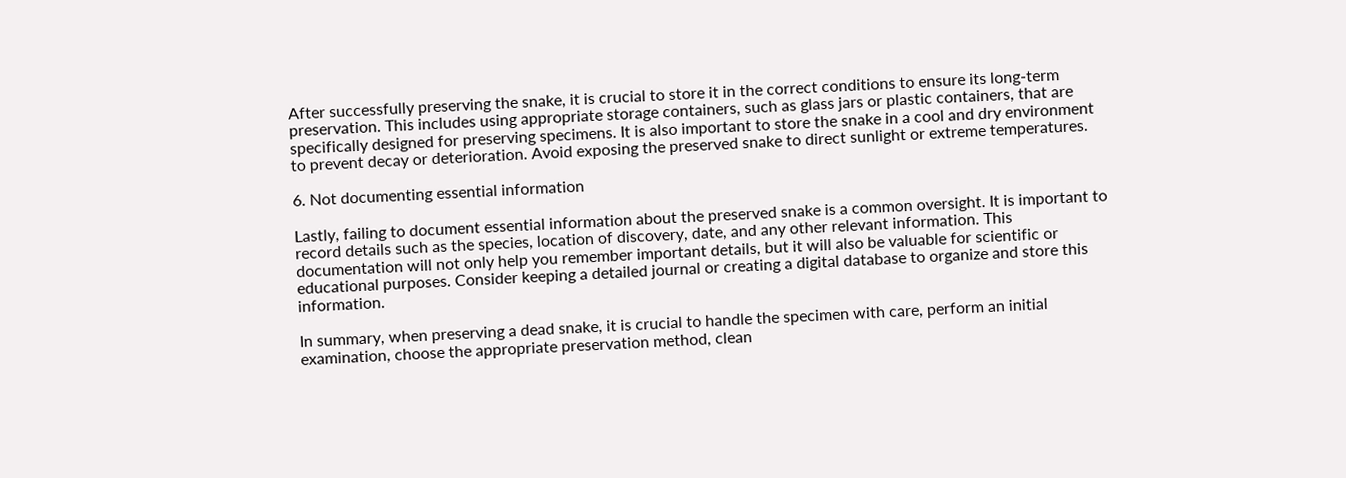After successfully preserving the snake, it is crucial to store it in the correct conditions to ensure its long-term preservation. This includes using appropriate storage containers, such as glass jars or plastic containers, that are specifically designed for preserving specimens. It is also important to store the snake in a cool and dry environment to prevent decay or deterioration. Avoid exposing the preserved snake to direct sunlight or extreme temperatures.

6. Not documenting essential information

Lastly, failing to document essential information about the preserved snake is a common oversight. It is important to record details such as the species, location of discovery, date, and any other relevant information. This documentation will not only help you remember important details, but it will also be valuable for scientific or educational purposes. Consider keeping a detailed journal or creating a digital database to organize and store this information.

In summary, when preserving a dead snake, it is crucial to handle the specimen with care, perform an initial examination, choose the appropriate preservation method, clean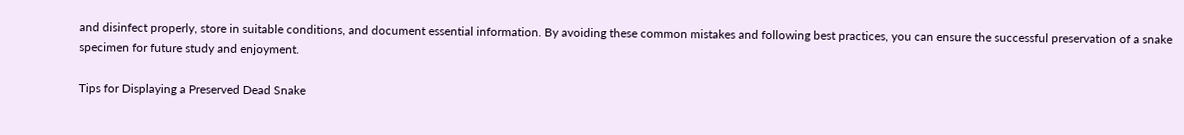and disinfect properly, store in suitable conditions, and document essential information. By avoiding these common mistakes and following best practices, you can ensure the successful preservation of a snake specimen for future study and enjoyment.

Tips for Displaying a Preserved Dead Snake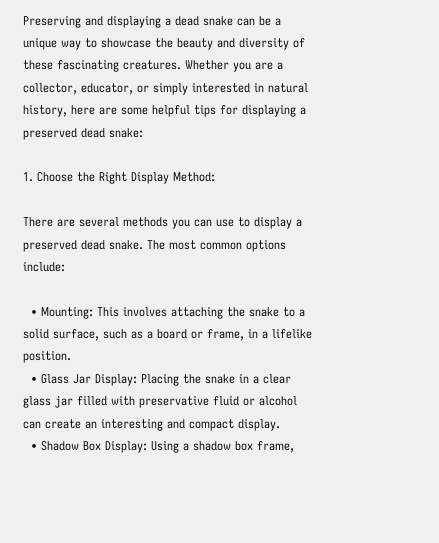Preserving and displaying a dead snake can be a unique way to showcase the beauty and diversity of these fascinating creatures. Whether you are a collector, educator, or simply interested in natural history, here are some helpful tips for displaying a preserved dead snake:

1. Choose the Right Display Method:

There are several methods you can use to display a preserved dead snake. The most common options include:

  • Mounting: This involves attaching the snake to a solid surface, such as a board or frame, in a lifelike position.
  • Glass Jar Display: Placing the snake in a clear glass jar filled with preservative fluid or alcohol can create an interesting and compact display.
  • Shadow Box Display: Using a shadow box frame,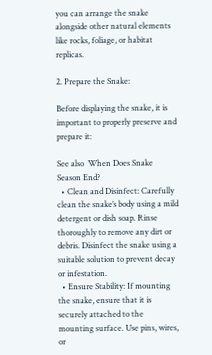you can arrange the snake alongside other natural elements like rocks, foliage, or habitat replicas.

2. Prepare the Snake:

Before displaying the snake, it is important to properly preserve and prepare it:

See also  When Does Snake Season End?
  • Clean and Disinfect: Carefully clean the snake’s body using a mild detergent or dish soap. Rinse thoroughly to remove any dirt or debris. Disinfect the snake using a suitable solution to prevent decay or infestation.
  • Ensure Stability: If mounting the snake, ensure that it is securely attached to the mounting surface. Use pins, wires, or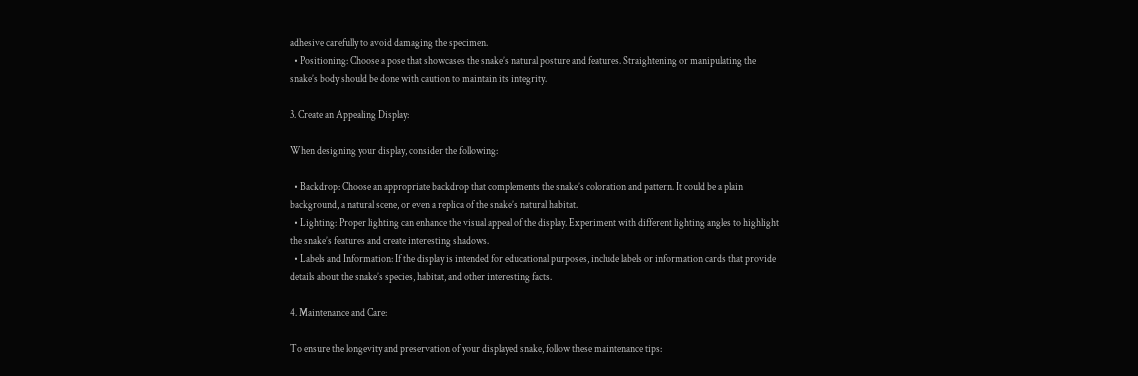adhesive carefully to avoid damaging the specimen.
  • Positioning: Choose a pose that showcases the snake’s natural posture and features. Straightening or manipulating the snake’s body should be done with caution to maintain its integrity.

3. Create an Appealing Display:

When designing your display, consider the following:

  • Backdrop: Choose an appropriate backdrop that complements the snake’s coloration and pattern. It could be a plain background, a natural scene, or even a replica of the snake’s natural habitat.
  • Lighting: Proper lighting can enhance the visual appeal of the display. Experiment with different lighting angles to highlight the snake’s features and create interesting shadows.
  • Labels and Information: If the display is intended for educational purposes, include labels or information cards that provide details about the snake’s species, habitat, and other interesting facts.

4. Maintenance and Care:

To ensure the longevity and preservation of your displayed snake, follow these maintenance tips: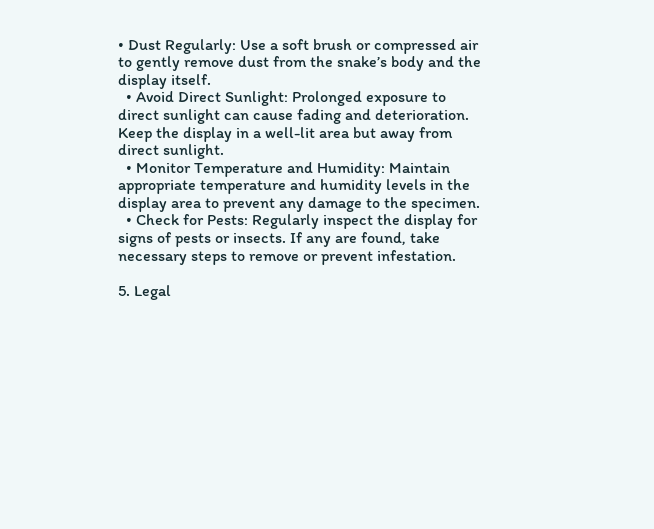• Dust Regularly: Use a soft brush or compressed air to gently remove dust from the snake’s body and the display itself.
  • Avoid Direct Sunlight: Prolonged exposure to direct sunlight can cause fading and deterioration. Keep the display in a well-lit area but away from direct sunlight.
  • Monitor Temperature and Humidity: Maintain appropriate temperature and humidity levels in the display area to prevent any damage to the specimen.
  • Check for Pests: Regularly inspect the display for signs of pests or insects. If any are found, take necessary steps to remove or prevent infestation.

5. Legal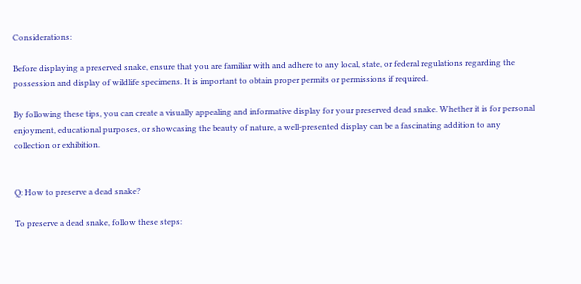Considerations:

Before displaying a preserved snake, ensure that you are familiar with and adhere to any local, state, or federal regulations regarding the possession and display of wildlife specimens. It is important to obtain proper permits or permissions if required.

By following these tips, you can create a visually appealing and informative display for your preserved dead snake. Whether it is for personal enjoyment, educational purposes, or showcasing the beauty of nature, a well-presented display can be a fascinating addition to any collection or exhibition.


Q: How to preserve a dead snake?

To preserve a dead snake, follow these steps: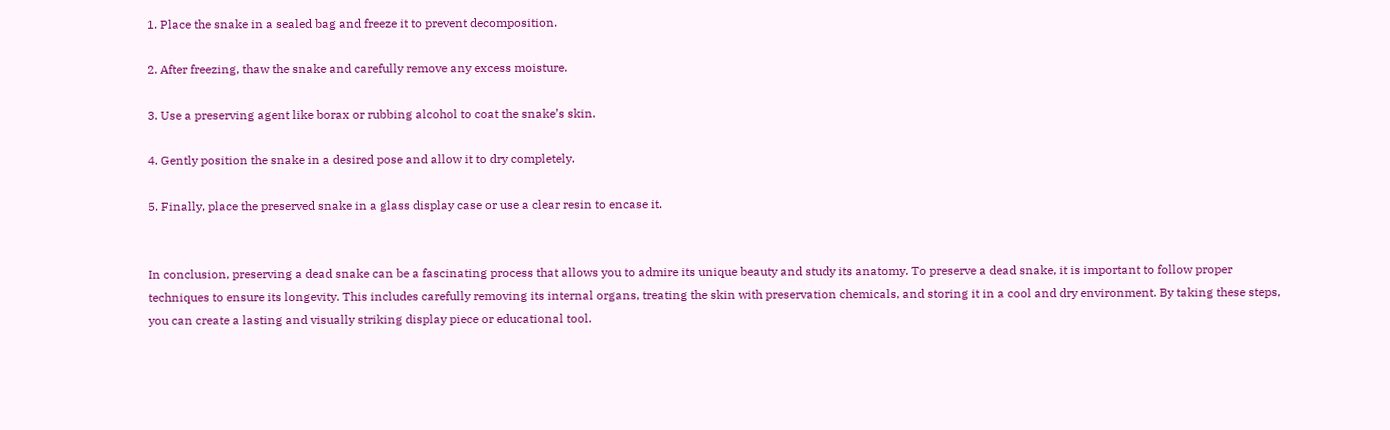1. Place the snake in a sealed bag and freeze it to prevent decomposition.

2. After freezing, thaw the snake and carefully remove any excess moisture.

3. Use a preserving agent like borax or rubbing alcohol to coat the snake’s skin.

4. Gently position the snake in a desired pose and allow it to dry completely.

5. Finally, place the preserved snake in a glass display case or use a clear resin to encase it.


In conclusion, preserving a dead snake can be a fascinating process that allows you to admire its unique beauty and study its anatomy. To preserve a dead snake, it is important to follow proper techniques to ensure its longevity. This includes carefully removing its internal organs, treating the skin with preservation chemicals, and storing it in a cool and dry environment. By taking these steps, you can create a lasting and visually striking display piece or educational tool.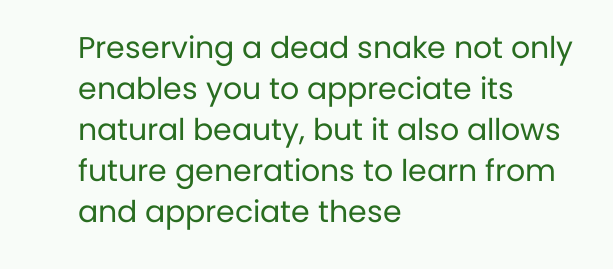Preserving a dead snake not only enables you to appreciate its natural beauty, but it also allows future generations to learn from and appreciate these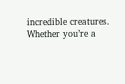incredible creatures. Whether you’re a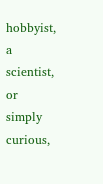hobbyist, a scientist, or simply curious,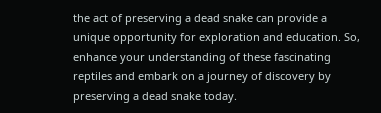the act of preserving a dead snake can provide a unique opportunity for exploration and education. So, enhance your understanding of these fascinating reptiles and embark on a journey of discovery by preserving a dead snake today.